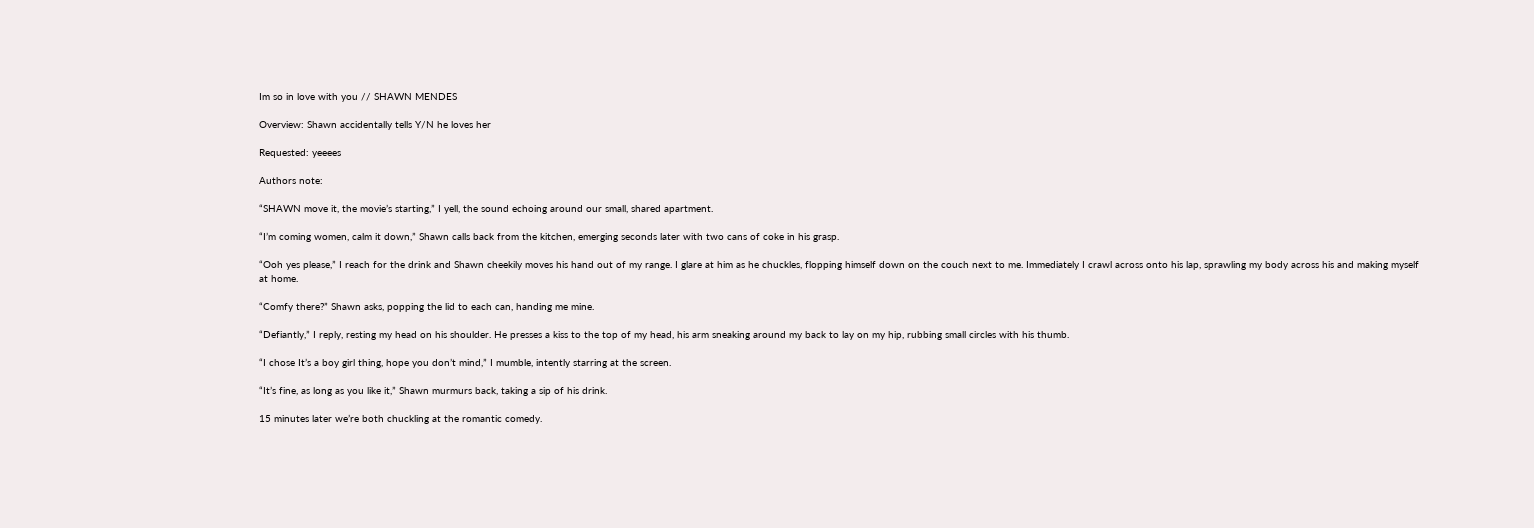Im so in love with you // SHAWN MENDES

Overview: Shawn accidentally tells Y/N he loves her

Requested: yeeees

Authors note:

“SHAWN move it, the movie’s starting,” I yell, the sound echoing around our small, shared apartment.

“I’m coming women, calm it down,” Shawn calls back from the kitchen, emerging seconds later with two cans of coke in his grasp.

“Ooh yes please,” I reach for the drink and Shawn cheekily moves his hand out of my range. I glare at him as he chuckles, flopping himself down on the couch next to me. Immediately I crawl across onto his lap, sprawling my body across his and making myself at home.

“Comfy there?” Shawn asks, popping the lid to each can, handing me mine.

“Defiantly,” I reply, resting my head on his shoulder. He presses a kiss to the top of my head, his arm sneaking around my back to lay on my hip, rubbing small circles with his thumb.

“I chose It’s a boy girl thing, hope you don’t mind,” I mumble, intently starring at the screen.

“It’s fine, as long as you like it,” Shawn murmurs back, taking a sip of his drink.

15 minutes later we’re both chuckling at the romantic comedy.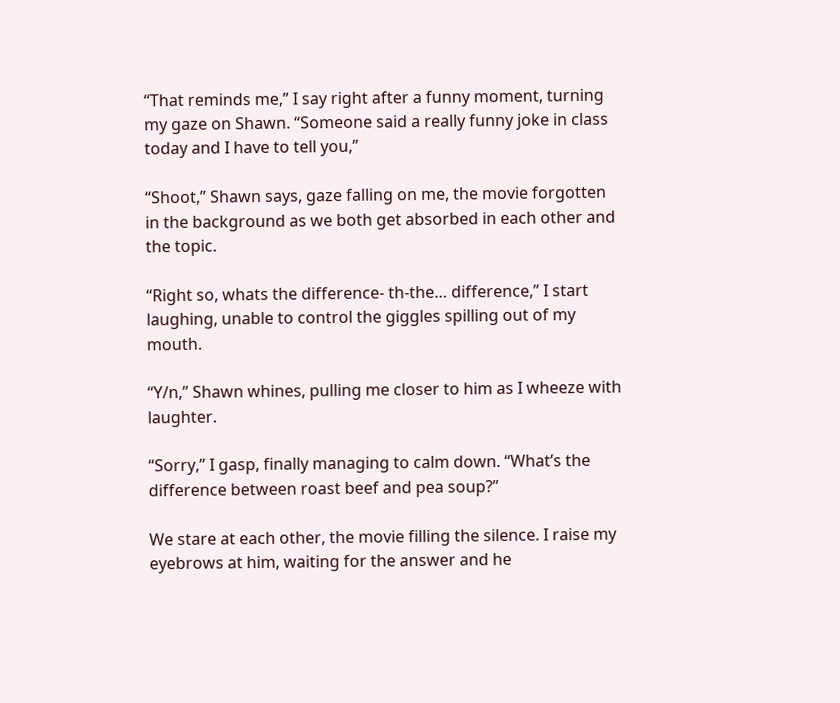“That reminds me,” I say right after a funny moment, turning my gaze on Shawn. “Someone said a really funny joke in class today and I have to tell you,”

“Shoot,” Shawn says, gaze falling on me, the movie forgotten in the background as we both get absorbed in each other and the topic.

“Right so, whats the difference- th-the… difference,” I start laughing, unable to control the giggles spilling out of my mouth.

“Y/n,” Shawn whines, pulling me closer to him as I wheeze with laughter.

“Sorry,” I gasp, finally managing to calm down. “What’s the difference between roast beef and pea soup?”

We stare at each other, the movie filling the silence. I raise my eyebrows at him, waiting for the answer and he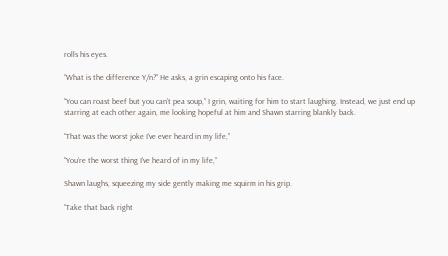rolls his eyes.

“What is the difference Y/n?” He asks, a grin escaping onto his face.

“You can roast beef but you can’t pea soup,” I grin, waiting for him to start laughing. Instead, we just end up starring at each other again, me looking hopeful at him and Shawn starring blankly back.

“That was the worst joke I’ve ever heard in my life,”

“You’re the worst thing I’ve heard of in my life,”

Shawn laughs, squeezing my side gently making me squirm in his grip.

“Take that back right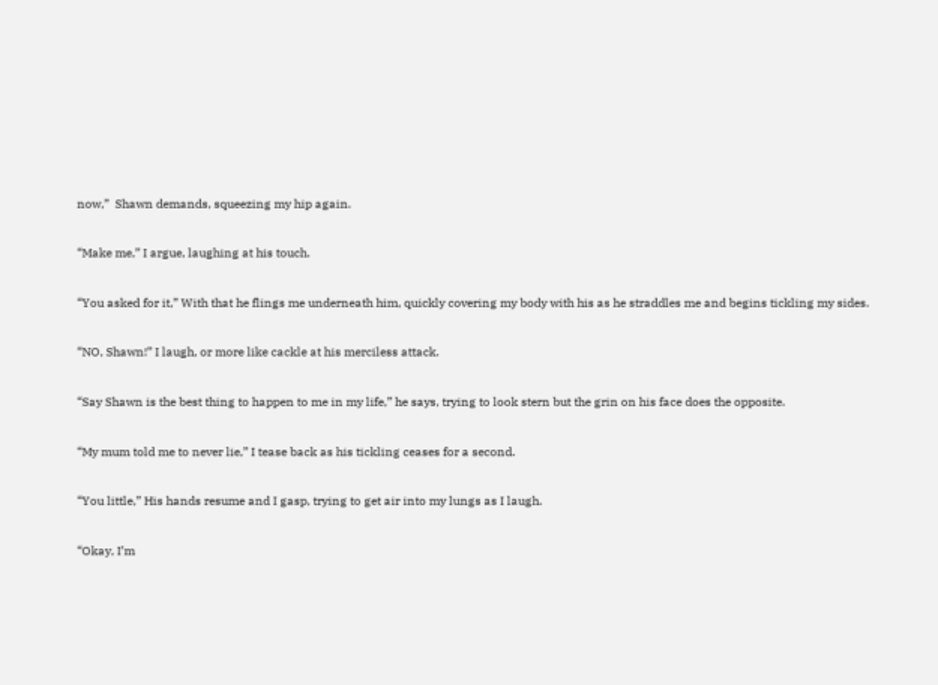now,”  Shawn demands, squeezing my hip again.

“Make me,” I argue, laughing at his touch.

“You asked for it,” With that he flings me underneath him, quickly covering my body with his as he straddles me and begins tickling my sides.

“NO, Shawn!” I laugh, or more like cackle at his merciless attack.

“Say Shawn is the best thing to happen to me in my life,” he says, trying to look stern but the grin on his face does the opposite.

“My mum told me to never lie,” I tease back as his tickling ceases for a second.

“You little,” His hands resume and I gasp, trying to get air into my lungs as I laugh.

“Okay, I’m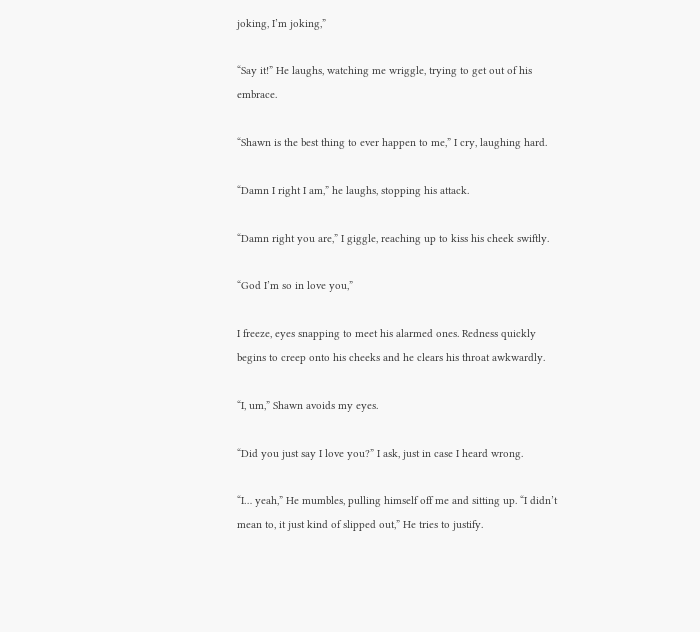joking, I’m joking,”

“Say it!” He laughs, watching me wriggle, trying to get out of his embrace.

“Shawn is the best thing to ever happen to me,” I cry, laughing hard.

“Damn I right I am,” he laughs, stopping his attack.

“Damn right you are,” I giggle, reaching up to kiss his cheek swiftly.

“God I’m so in love you,”

I freeze, eyes snapping to meet his alarmed ones. Redness quickly begins to creep onto his cheeks and he clears his throat awkwardly.

“I, um,” Shawn avoids my eyes.

“Did you just say I love you?” I ask, just in case I heard wrong.

“I… yeah,” He mumbles, pulling himself off me and sitting up. “I didn’t mean to, it just kind of slipped out,” He tries to justify.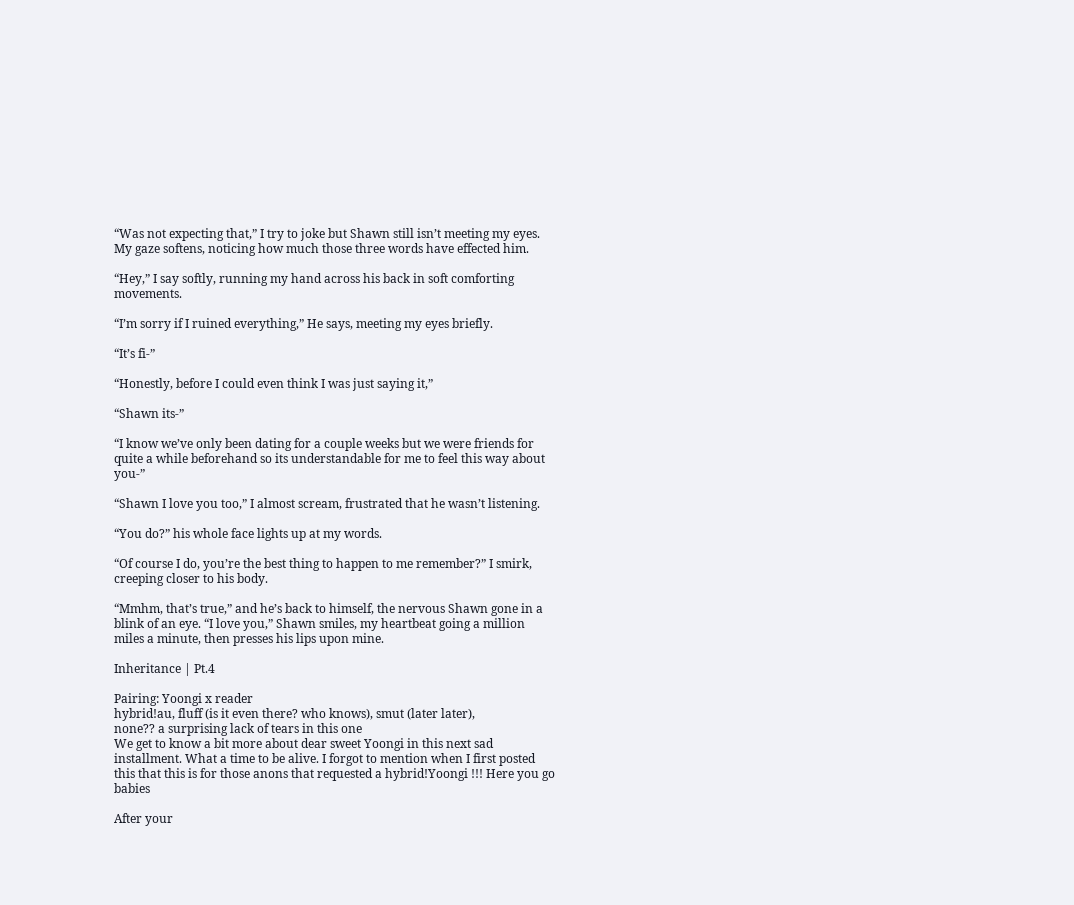“Was not expecting that,” I try to joke but Shawn still isn’t meeting my eyes. My gaze softens, noticing how much those three words have effected him.

“Hey,” I say softly, running my hand across his back in soft comforting movements.

“I’m sorry if I ruined everything,” He says, meeting my eyes briefly.

“It’s fi-”

“Honestly, before I could even think I was just saying it,”

“Shawn its-”

“I know we’ve only been dating for a couple weeks but we were friends for quite a while beforehand so its understandable for me to feel this way about you-”

“Shawn I love you too,” I almost scream, frustrated that he wasn’t listening.

“You do?” his whole face lights up at my words.

“Of course I do, you’re the best thing to happen to me remember?” I smirk, creeping closer to his body.

“Mmhm, that’s true,” and he’s back to himself, the nervous Shawn gone in a blink of an eye. “I love you,” Shawn smiles, my heartbeat going a million miles a minute, then presses his lips upon mine.

Inheritance | Pt.4

Pairing: Yoongi x reader
hybrid!au, fluff (is it even there? who knows), smut (later later),
none?? a surprising lack of tears in this one
We get to know a bit more about dear sweet Yoongi in this next sad installment. What a time to be alive. I forgot to mention when I first posted this that this is for those anons that requested a hybrid!Yoongi !!! Here you go babies

After your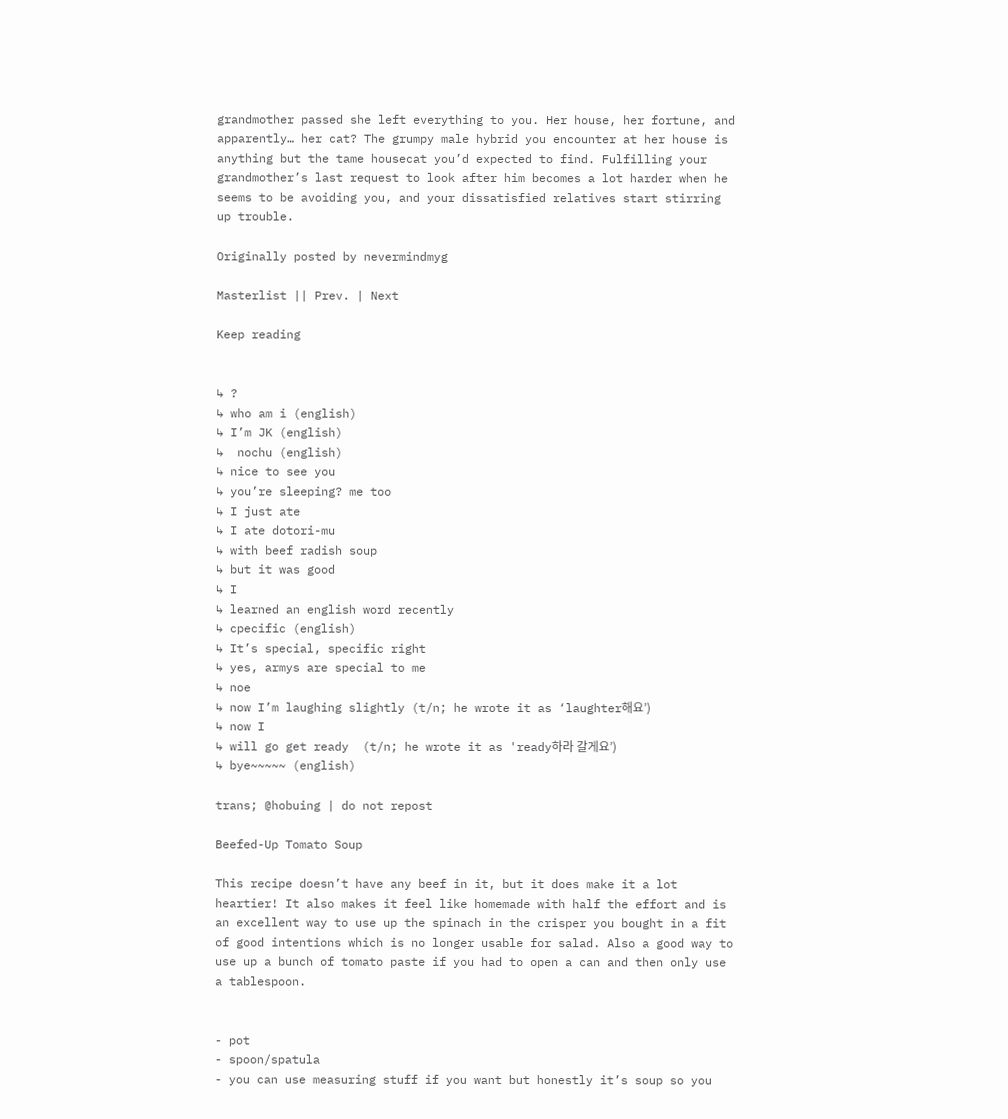grandmother passed she left everything to you. Her house, her fortune, and apparently… her cat? The grumpy male hybrid you encounter at her house is anything but the tame housecat you’d expected to find. Fulfilling your grandmother’s last request to look after him becomes a lot harder when he seems to be avoiding you, and your dissatisfied relatives start stirring up trouble.

Originally posted by nevermindmyg

Masterlist || Prev. | Next

Keep reading


↳ ?
↳ who am i (english)
↳ I’m JK (english)
↳  nochu (english)
↳ nice to see you
↳ you’re sleeping? me too
↳ I just ate
↳ I ate dotori-mu
↳ with beef radish soup
↳ but it was good
↳ I
↳ learned an english word recently
↳ cpecific (english)
↳ It’s special, specific right
↳ yes, armys are special to me
↳ noe
↳ now I’m laughing slightly (t/n; he wrote it as ‘laughter해요’)
↳ now I
↳ will go get ready  (t/n; he wrote it as 'ready하라 갈게요’)
↳ bye~~~~~ (english)

trans; @hobuing | do not repost

Beefed-Up Tomato Soup

This recipe doesn’t have any beef in it, but it does make it a lot heartier! It also makes it feel like homemade with half the effort and is an excellent way to use up the spinach in the crisper you bought in a fit of good intentions which is no longer usable for salad. Also a good way to use up a bunch of tomato paste if you had to open a can and then only use a tablespoon.


- pot
- spoon/spatula
- you can use measuring stuff if you want but honestly it’s soup so you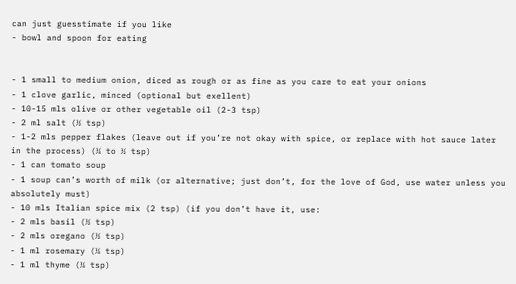can just guesstimate if you like
- bowl and spoon for eating


- 1 small to medium onion, diced as rough or as fine as you care to eat your onions
- 1 clove garlic, minced (optional but exellent)
- 10-15 mls olive or other vegetable oil (2-3 tsp)
- 2 ml salt (½ tsp)
- 1-2 mls pepper flakes (leave out if you’re not okay with spice, or replace with hot sauce later in the process) (¼ to ½ tsp)
- 1 can tomato soup
- 1 soup can’s worth of milk (or alternative; just don’t, for the love of God, use water unless you absolutely must)
- 10 mls Italian spice mix (2 tsp) (if you don’t have it, use:
- 2 mls basil (½ tsp)
- 2 mls oregano (½ tsp)
- 1 ml rosemary (¼ tsp)
- 1 ml thyme (¼ tsp)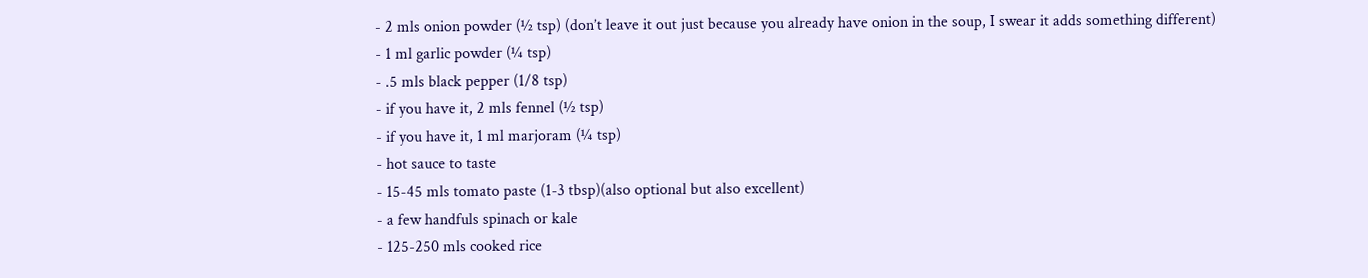- 2 mls onion powder (½ tsp) (don’t leave it out just because you already have onion in the soup, I swear it adds something different)
- 1 ml garlic powder (¼ tsp)
- .5 mls black pepper (1/8 tsp)
- if you have it, 2 mls fennel (½ tsp)
- if you have it, 1 ml marjoram (¼ tsp)
- hot sauce to taste
- 15-45 mls tomato paste (1-3 tbsp)(also optional but also excellent)
- a few handfuls spinach or kale
- 125-250 mls cooked rice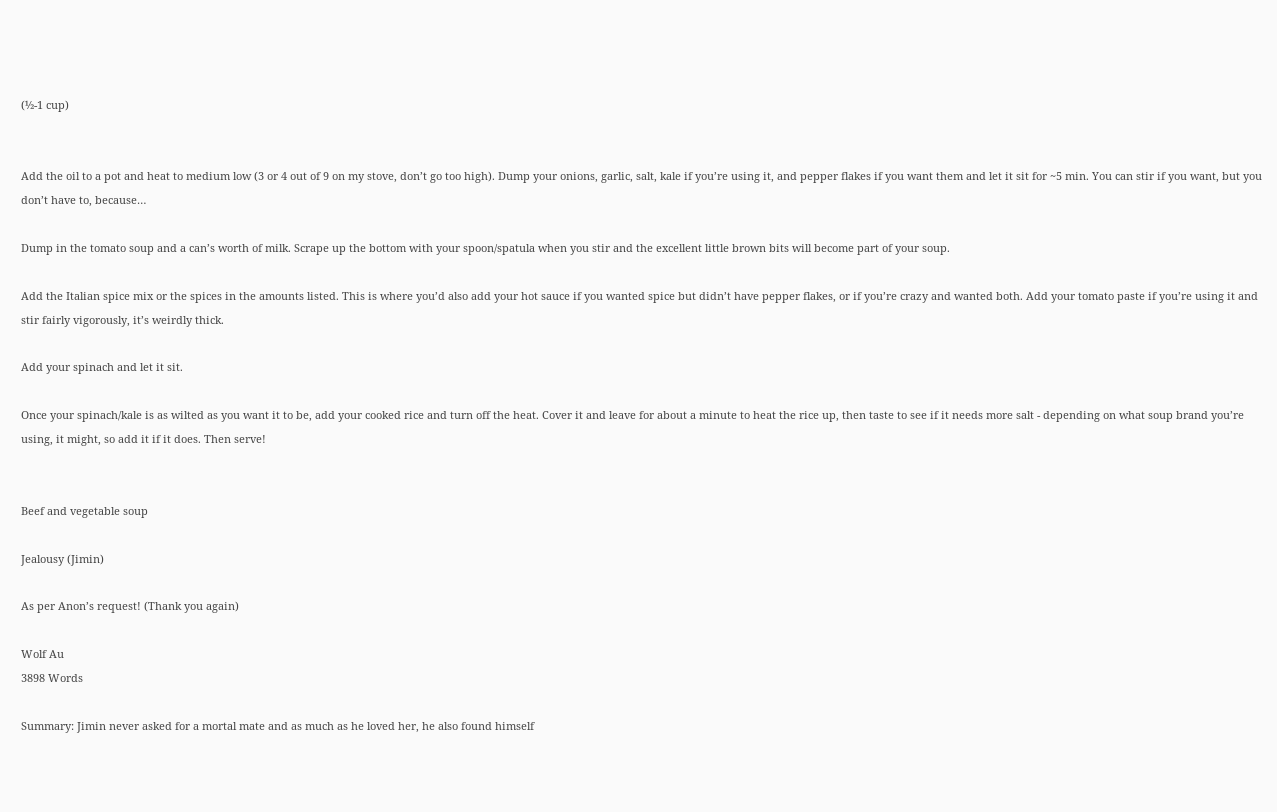(½-1 cup)


Add the oil to a pot and heat to medium low (3 or 4 out of 9 on my stove, don’t go too high). Dump your onions, garlic, salt, kale if you’re using it, and pepper flakes if you want them and let it sit for ~5 min. You can stir if you want, but you don’t have to, because…

Dump in the tomato soup and a can’s worth of milk. Scrape up the bottom with your spoon/spatula when you stir and the excellent little brown bits will become part of your soup.

Add the Italian spice mix or the spices in the amounts listed. This is where you’d also add your hot sauce if you wanted spice but didn’t have pepper flakes, or if you’re crazy and wanted both. Add your tomato paste if you’re using it and stir fairly vigorously, it’s weirdly thick.

Add your spinach and let it sit.

Once your spinach/kale is as wilted as you want it to be, add your cooked rice and turn off the heat. Cover it and leave for about a minute to heat the rice up, then taste to see if it needs more salt - depending on what soup brand you’re using, it might, so add it if it does. Then serve!


Beef and vegetable soup

Jealousy (Jimin)

As per Anon’s request! (Thank you again)

Wolf Au
3898 Words

Summary: Jimin never asked for a mortal mate and as much as he loved her, he also found himself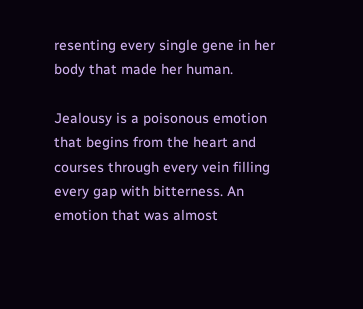resenting every single gene in her body that made her human.

Jealousy is a poisonous emotion that begins from the heart and courses through every vein filling every gap with bitterness. An emotion that was almost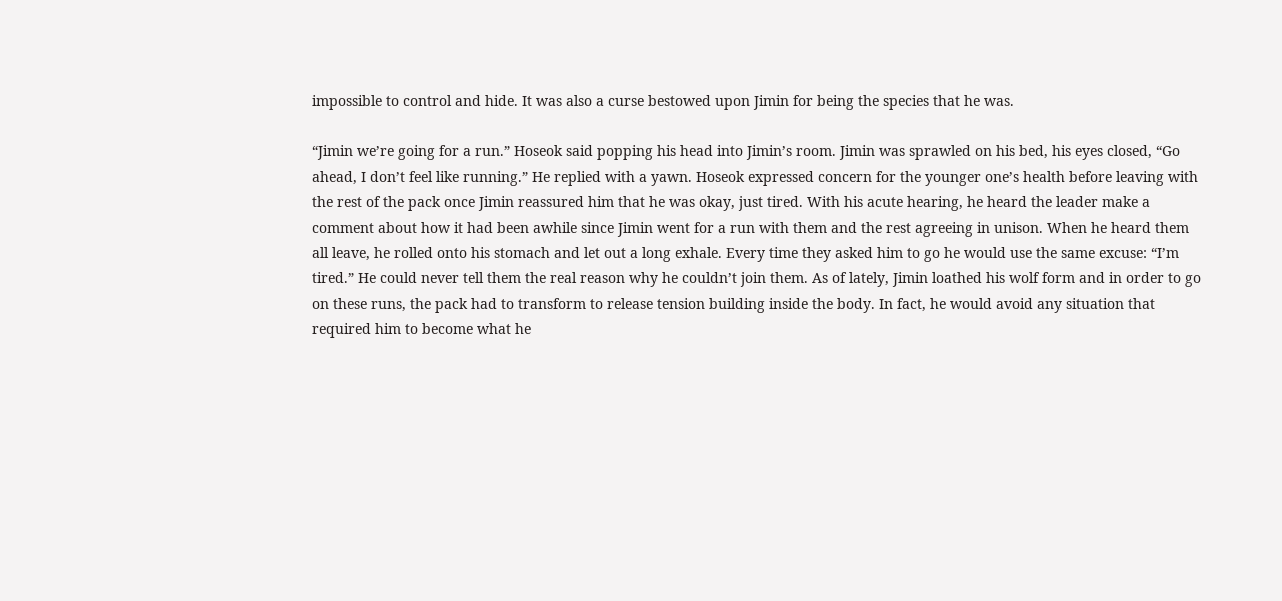impossible to control and hide. It was also a curse bestowed upon Jimin for being the species that he was.

“Jimin we’re going for a run.” Hoseok said popping his head into Jimin’s room. Jimin was sprawled on his bed, his eyes closed, “Go ahead, I don’t feel like running.” He replied with a yawn. Hoseok expressed concern for the younger one’s health before leaving with the rest of the pack once Jimin reassured him that he was okay, just tired. With his acute hearing, he heard the leader make a comment about how it had been awhile since Jimin went for a run with them and the rest agreeing in unison. When he heard them all leave, he rolled onto his stomach and let out a long exhale. Every time they asked him to go he would use the same excuse: “I’m tired.” He could never tell them the real reason why he couldn’t join them. As of lately, Jimin loathed his wolf form and in order to go on these runs, the pack had to transform to release tension building inside the body. In fact, he would avoid any situation that required him to become what he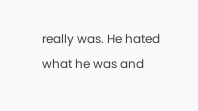really was. He hated what he was and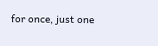for once, just one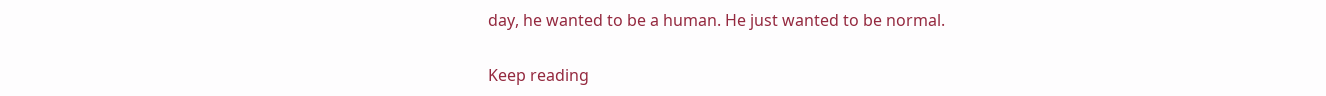day, he wanted to be a human. He just wanted to be normal.

Keep reading